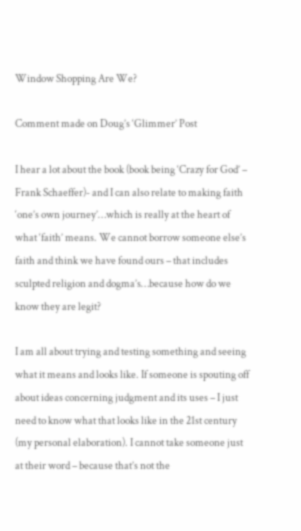Window Shopping Are We?

Comment made on Doug’s ‘Glimmer’ Post

I hear a lot about the book (book being ‘Crazy for God’ – Frank Schaeffer)- and I can also relate to making faith ‘one’s own journey’…which is really at the heart of what ‘faith’ means. We cannot borrow someone else’s faith and think we have found ours – that includes sculpted religion and dogma’s…because how do we know they are legit?

I am all about trying and testing something and seeing what it means and looks like. If someone is spouting off about ideas concerning judgment and its uses – I just need to know what that looks like in the 21st century (my personal elaboration). I cannot take someone just at their word – because that’s not the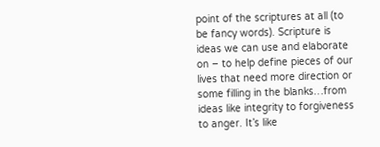point of the scriptures at all (to be fancy words). Scripture is ideas we can use and elaborate on – to help define pieces of our lives that need more direction or some filling in the blanks…from ideas like integrity to forgiveness to anger. It’s like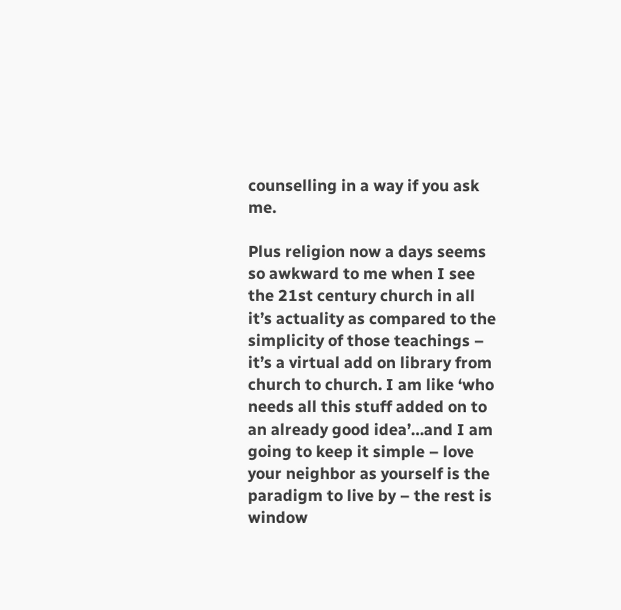counselling in a way if you ask me.

Plus religion now a days seems so awkward to me when I see the 21st century church in all it’s actuality as compared to the simplicity of those teachings – it’s a virtual add on library from church to church. I am like ‘who needs all this stuff added on to an already good idea’…and I am going to keep it simple – love your neighbor as yourself is the paradigm to live by – the rest is window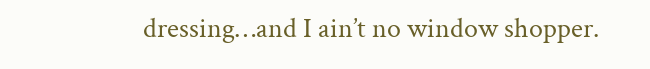dressing…and I ain’t no window shopper.